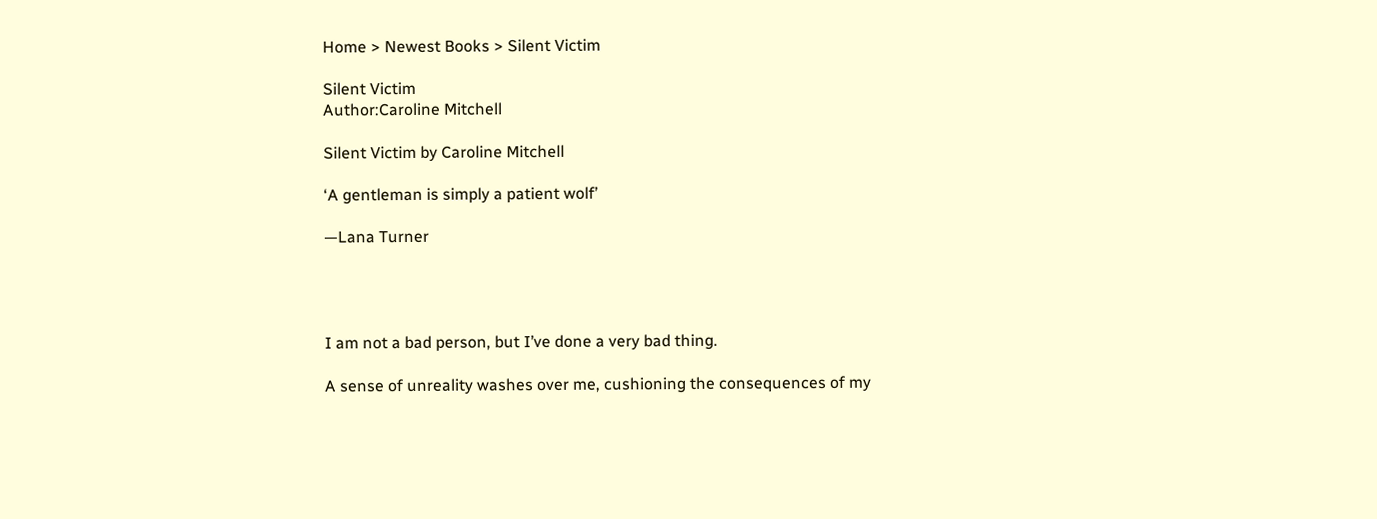Home > Newest Books > Silent Victim

Silent Victim
Author:Caroline Mitchell

Silent Victim by Caroline Mitchell

‘A gentleman is simply a patient wolf’

—Lana Turner




I am not a bad person, but I’ve done a very bad thing.

A sense of unreality washes over me, cushioning the consequences of my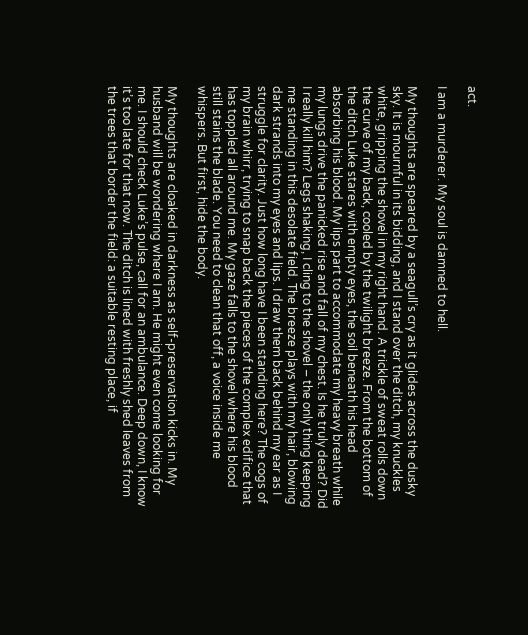act.

I am a murderer. My soul is damned to hell.

My thoughts are speared by a seagull’s cry as it glides across the dusky sky. It is mournful in its bidding, and I stand over the ditch, my knuckles white, gripping the shovel in my right hand. A trickle of sweat rolls down the curve of my back, cooled by the twilight breeze. From the bottom of the ditch Luke stares with empty eyes, the soil beneath his head absorbing his blood. My lips part to accommodate my heavy breath while my lungs drive the panicked rise and fall of my chest. Is he truly dead? Did I really kill him? Legs shaking, I cling to the shovel – the only thing keeping me standing in this desolate field. The breeze plays with my hair, blowing dark strands into my eyes and lips. I draw them back behind my ear as I struggle for clarity. Just how long have I been standing here? The cogs of my brain whirr, trying to snap back the pieces of the complex edifice that has toppled all around me. My gaze falls to the shovel where his blood still stains the blade. You need to clean that off, a voice inside me whispers. But first, hide the body.

My thoughts are cloaked in darkness as self-preservation kicks in. My husband will be wondering where I am. He might even come looking for me. I should check Luke’s pulse, call for an ambulance. Deep down, I know it’s too late for that now. The ditch is lined with freshly shed leaves from the trees that border the field: a suitable resting place, if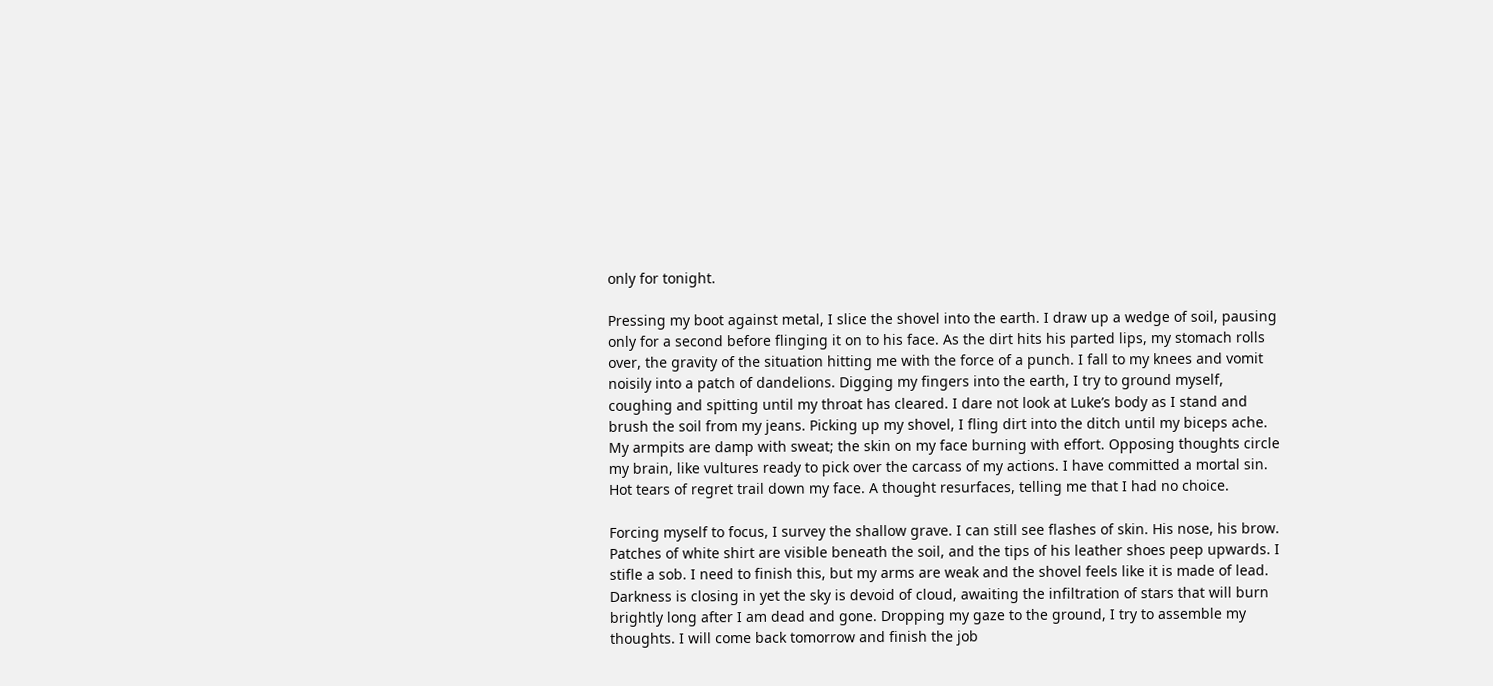only for tonight.

Pressing my boot against metal, I slice the shovel into the earth. I draw up a wedge of soil, pausing only for a second before flinging it on to his face. As the dirt hits his parted lips, my stomach rolls over, the gravity of the situation hitting me with the force of a punch. I fall to my knees and vomit noisily into a patch of dandelions. Digging my fingers into the earth, I try to ground myself, coughing and spitting until my throat has cleared. I dare not look at Luke’s body as I stand and brush the soil from my jeans. Picking up my shovel, I fling dirt into the ditch until my biceps ache. My armpits are damp with sweat; the skin on my face burning with effort. Opposing thoughts circle my brain, like vultures ready to pick over the carcass of my actions. I have committed a mortal sin. Hot tears of regret trail down my face. A thought resurfaces, telling me that I had no choice.

Forcing myself to focus, I survey the shallow grave. I can still see flashes of skin. His nose, his brow. Patches of white shirt are visible beneath the soil, and the tips of his leather shoes peep upwards. I stifle a sob. I need to finish this, but my arms are weak and the shovel feels like it is made of lead. Darkness is closing in yet the sky is devoid of cloud, awaiting the infiltration of stars that will burn brightly long after I am dead and gone. Dropping my gaze to the ground, I try to assemble my thoughts. I will come back tomorrow and finish the job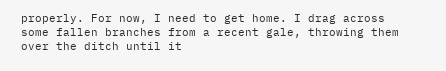properly. For now, I need to get home. I drag across some fallen branches from a recent gale, throwing them over the ditch until it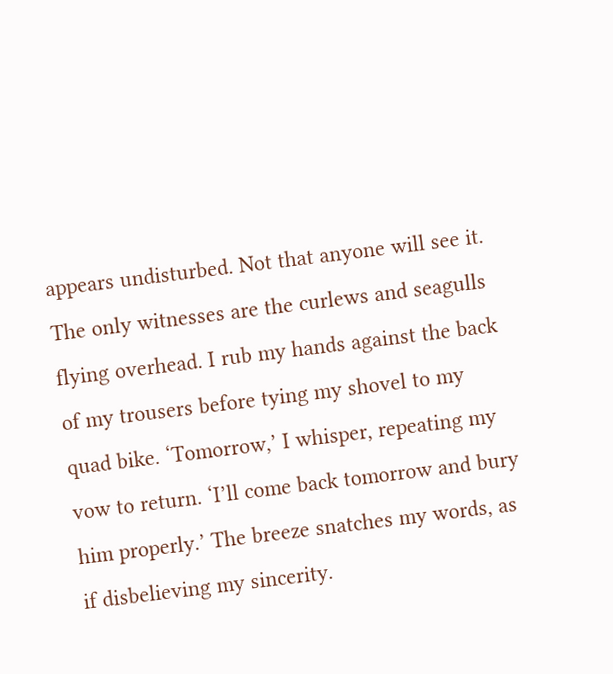appears undisturbed. Not that anyone will see it. The only witnesses are the curlews and seagulls flying overhead. I rub my hands against the back of my trousers before tying my shovel to my quad bike. ‘Tomorrow,’ I whisper, repeating my vow to return. ‘I’ll come back tomorrow and bury him properly.’ The breeze snatches my words, as if disbelieving my sincerity.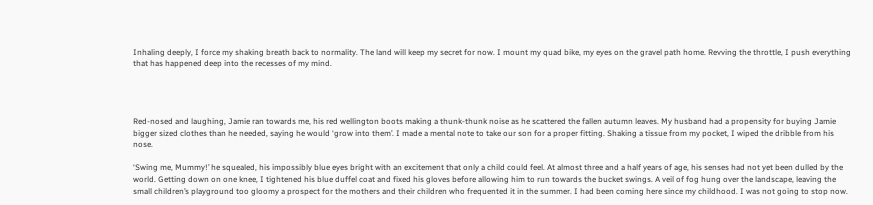Inhaling deeply, I force my shaking breath back to normality. The land will keep my secret for now. I mount my quad bike, my eyes on the gravel path home. Revving the throttle, I push everything that has happened deep into the recesses of my mind.




Red-nosed and laughing, Jamie ran towards me, his red wellington boots making a thunk-thunk noise as he scattered the fallen autumn leaves. My husband had a propensity for buying Jamie bigger sized clothes than he needed, saying he would ‘grow into them’. I made a mental note to take our son for a proper fitting. Shaking a tissue from my pocket, I wiped the dribble from his nose.

‘Swing me, Mummy!’ he squealed, his impossibly blue eyes bright with an excitement that only a child could feel. At almost three and a half years of age, his senses had not yet been dulled by the world. Getting down on one knee, I tightened his blue duffel coat and fixed his gloves before allowing him to run towards the bucket swings. A veil of fog hung over the landscape, leaving the small children’s playground too gloomy a prospect for the mothers and their children who frequented it in the summer. I had been coming here since my childhood. I was not going to stop now.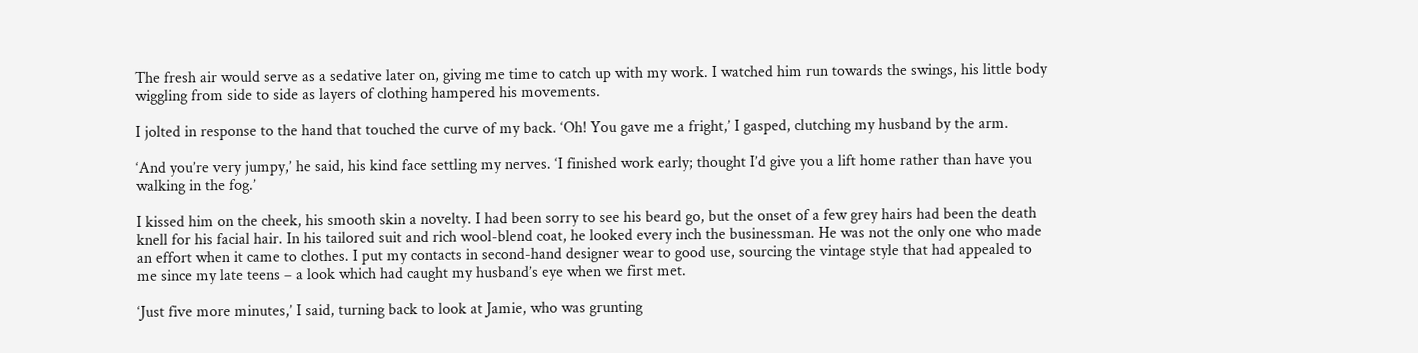The fresh air would serve as a sedative later on, giving me time to catch up with my work. I watched him run towards the swings, his little body wiggling from side to side as layers of clothing hampered his movements.

I jolted in response to the hand that touched the curve of my back. ‘Oh! You gave me a fright,’ I gasped, clutching my husband by the arm.

‘And you’re very jumpy,’ he said, his kind face settling my nerves. ‘I finished work early; thought I’d give you a lift home rather than have you walking in the fog.’

I kissed him on the cheek, his smooth skin a novelty. I had been sorry to see his beard go, but the onset of a few grey hairs had been the death knell for his facial hair. In his tailored suit and rich wool-blend coat, he looked every inch the businessman. He was not the only one who made an effort when it came to clothes. I put my contacts in second-hand designer wear to good use, sourcing the vintage style that had appealed to me since my late teens – a look which had caught my husband’s eye when we first met.

‘Just five more minutes,’ I said, turning back to look at Jamie, who was grunting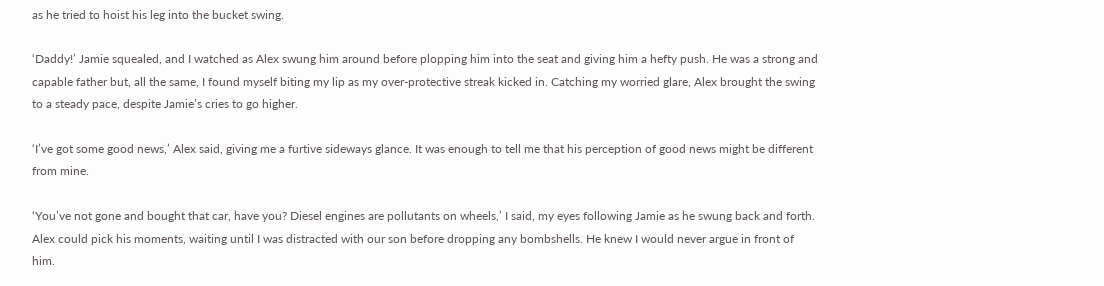as he tried to hoist his leg into the bucket swing.

‘Daddy!’ Jamie squealed, and I watched as Alex swung him around before plopping him into the seat and giving him a hefty push. He was a strong and capable father but, all the same, I found myself biting my lip as my over-protective streak kicked in. Catching my worried glare, Alex brought the swing to a steady pace, despite Jamie’s cries to go higher.

‘I’ve got some good news,’ Alex said, giving me a furtive sideways glance. It was enough to tell me that his perception of good news might be different from mine.

‘You’ve not gone and bought that car, have you? Diesel engines are pollutants on wheels,’ I said, my eyes following Jamie as he swung back and forth. Alex could pick his moments, waiting until I was distracted with our son before dropping any bombshells. He knew I would never argue in front of him.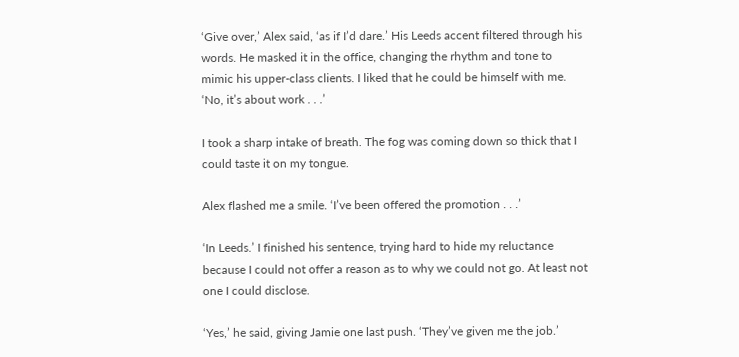‘Give over,’ Alex said, ‘as if I’d dare.’ His Leeds accent filtered through his words. He masked it in the office, changing the rhythm and tone to mimic his upper-class clients. I liked that he could be himself with me. ‘No, it’s about work . . .’

I took a sharp intake of breath. The fog was coming down so thick that I could taste it on my tongue.

Alex flashed me a smile. ‘I’ve been offered the promotion . . .’

‘In Leeds.’ I finished his sentence, trying hard to hide my reluctance because I could not offer a reason as to why we could not go. At least not one I could disclose.

‘Yes,’ he said, giving Jamie one last push. ‘They’ve given me the job.’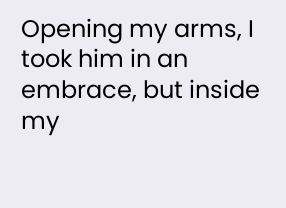Opening my arms, I took him in an embrace, but inside my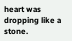heart was dropping like a stone.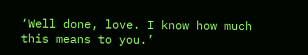‘Well done, love. I know how much this means to you.’